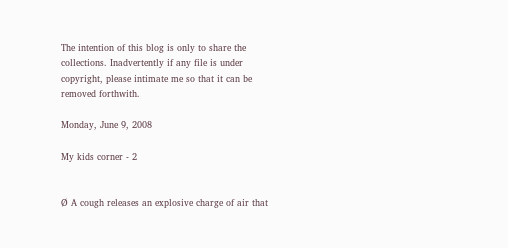The intention of this blog is only to share the collections. Inadvertently if any file is under copyright, please intimate me so that it can be removed forthwith.

Monday, June 9, 2008

My kids corner - 2


Ø A cough releases an explosive charge of air that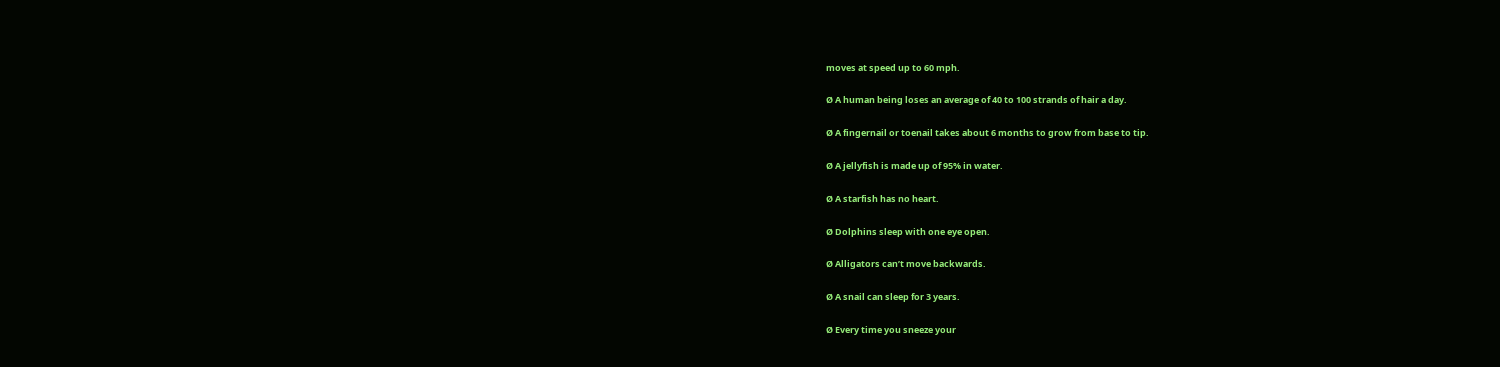moves at speed up to 60 mph.

Ø A human being loses an average of 40 to 100 strands of hair a day.

Ø A fingernail or toenail takes about 6 months to grow from base to tip.

Ø A jellyfish is made up of 95% in water.

Ø A starfish has no heart.

Ø Dolphins sleep with one eye open.

Ø Alligators can’t move backwards.

Ø A snail can sleep for 3 years.

Ø Every time you sneeze your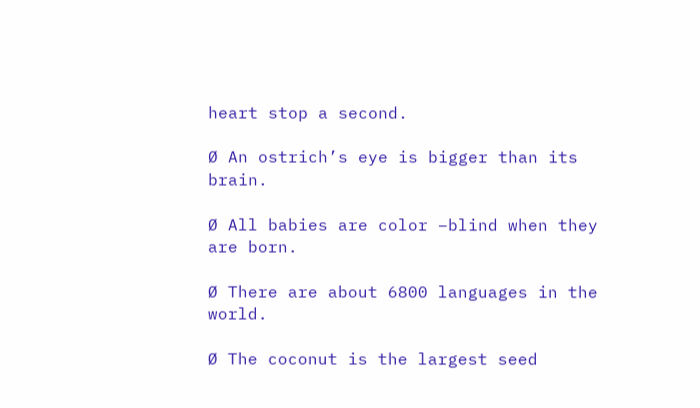heart stop a second.

Ø An ostrich’s eye is bigger than its brain.

Ø All babies are color –blind when they are born.

Ø There are about 6800 languages in the world.

Ø The coconut is the largest seed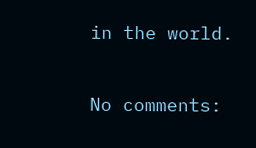in the world.

No comments: